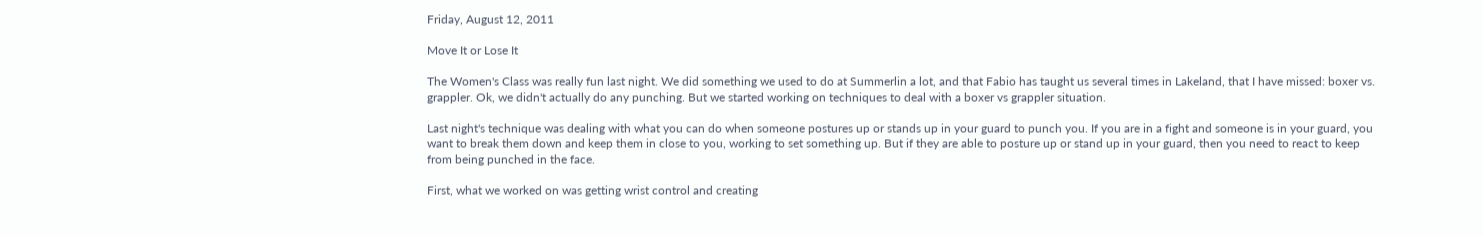Friday, August 12, 2011

Move It or Lose It

The Women's Class was really fun last night. We did something we used to do at Summerlin a lot, and that Fabio has taught us several times in Lakeland, that I have missed: boxer vs. grappler. Ok, we didn't actually do any punching. But we started working on techniques to deal with a boxer vs grappler situation.

Last night's technique was dealing with what you can do when someone postures up or stands up in your guard to punch you. If you are in a fight and someone is in your guard, you want to break them down and keep them in close to you, working to set something up. But if they are able to posture up or stand up in your guard, then you need to react to keep from being punched in the face.

First, what we worked on was getting wrist control and creating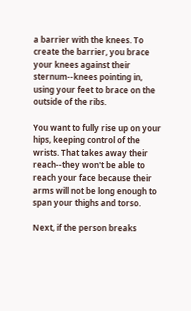a barrier with the knees. To create the barrier, you brace your knees against their sternum--knees pointing in, using your feet to brace on the outside of the ribs.

You want to fully rise up on your hips, keeping control of the wrists. That takes away their reach--they won't be able to reach your face because their arms will not be long enough to span your thighs and torso.

Next, if the person breaks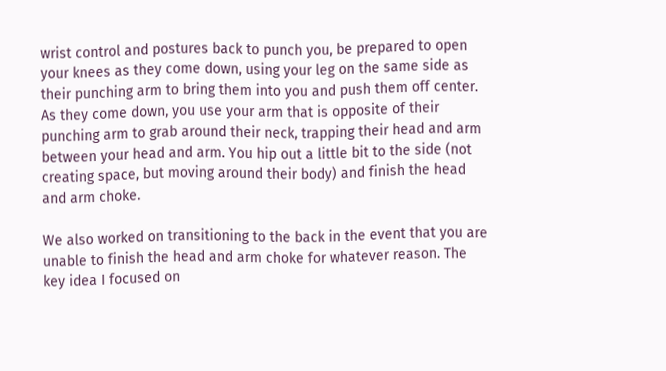wrist control and postures back to punch you, be prepared to open your knees as they come down, using your leg on the same side as their punching arm to bring them into you and push them off center. As they come down, you use your arm that is opposite of their punching arm to grab around their neck, trapping their head and arm between your head and arm. You hip out a little bit to the side (not creating space, but moving around their body) and finish the head and arm choke.

We also worked on transitioning to the back in the event that you are unable to finish the head and arm choke for whatever reason. The key idea I focused on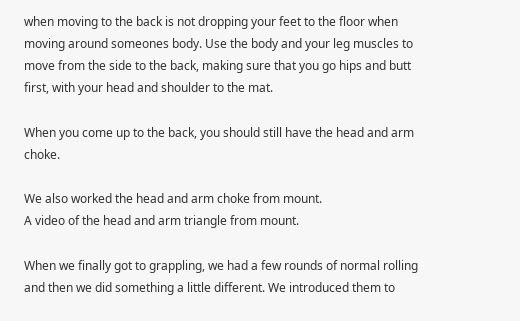when moving to the back is not dropping your feet to the floor when moving around someones body. Use the body and your leg muscles to move from the side to the back, making sure that you go hips and butt first, with your head and shoulder to the mat.

When you come up to the back, you should still have the head and arm choke.

We also worked the head and arm choke from mount.
A video of the head and arm triangle from mount.

When we finally got to grappling, we had a few rounds of normal rolling and then we did something a little different. We introduced them to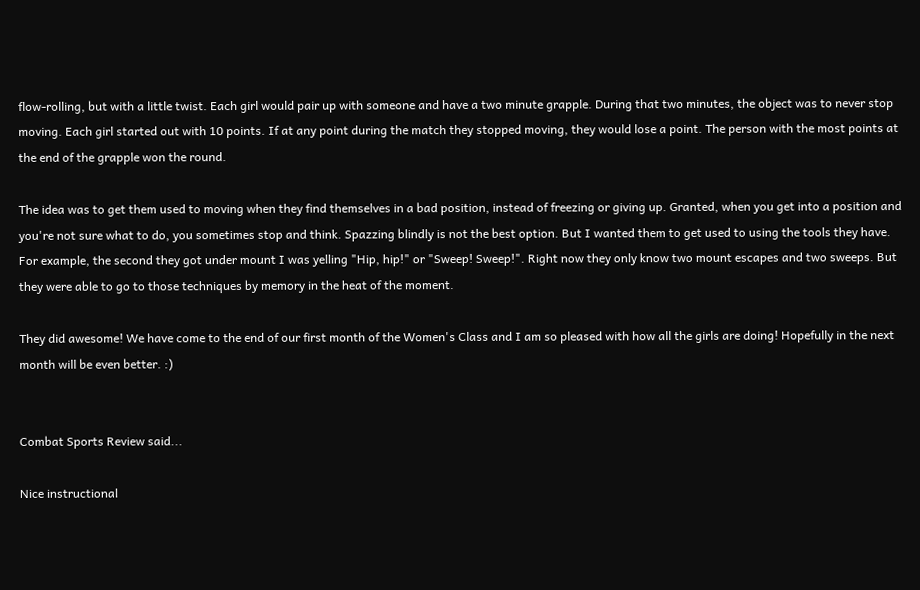flow-rolling, but with a little twist. Each girl would pair up with someone and have a two minute grapple. During that two minutes, the object was to never stop moving. Each girl started out with 10 points. If at any point during the match they stopped moving, they would lose a point. The person with the most points at the end of the grapple won the round.

The idea was to get them used to moving when they find themselves in a bad position, instead of freezing or giving up. Granted, when you get into a position and you're not sure what to do, you sometimes stop and think. Spazzing blindly is not the best option. But I wanted them to get used to using the tools they have. For example, the second they got under mount I was yelling "Hip, hip!" or "Sweep! Sweep!". Right now they only know two mount escapes and two sweeps. But they were able to go to those techniques by memory in the heat of the moment.

They did awesome! We have come to the end of our first month of the Women's Class and I am so pleased with how all the girls are doing! Hopefully in the next month will be even better. :)


Combat Sports Review said...

Nice instructional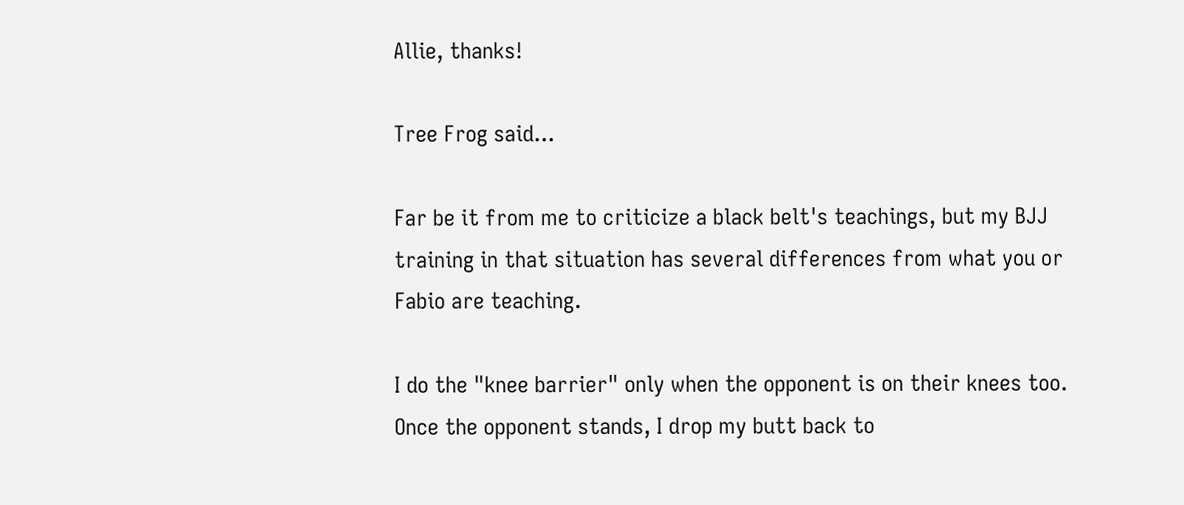Allie, thanks!

Tree Frog said...

Far be it from me to criticize a black belt's teachings, but my BJJ training in that situation has several differences from what you or Fabio are teaching.

I do the "knee barrier" only when the opponent is on their knees too. Once the opponent stands, I drop my butt back to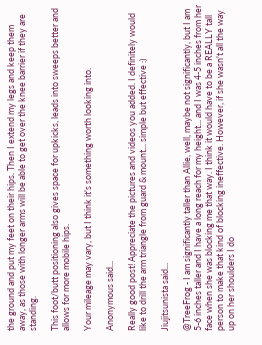the ground and put my feet on their hips. Then I extend my legs and keep them away, as those with longer arms will be able to get over the knee barrier if they are standing.

This foot/butt positioning also gives space for upkicks, leads into sweeps better and allows for more mobile hips.

Your mileage may vary, but I think it's something worth looking into.

Anonymous said...

Really good post! Appreciate the pictures and videos you added. I definitely would like to drill the arm triangle from guard & mount... simple but effective :)

Jiujitsunista said...

@TreeFrog - I am significantly taller than Allie, well, maybe not significantly, but I am 5-6 inches taller and I have a long reach for my height... and I was 4-5 inches from her face when she was blocking me that way. I think it would have to be a REALLY tall person to make that kind of blocking ineffective. However, if she wasn't all the way up on her shoulders I do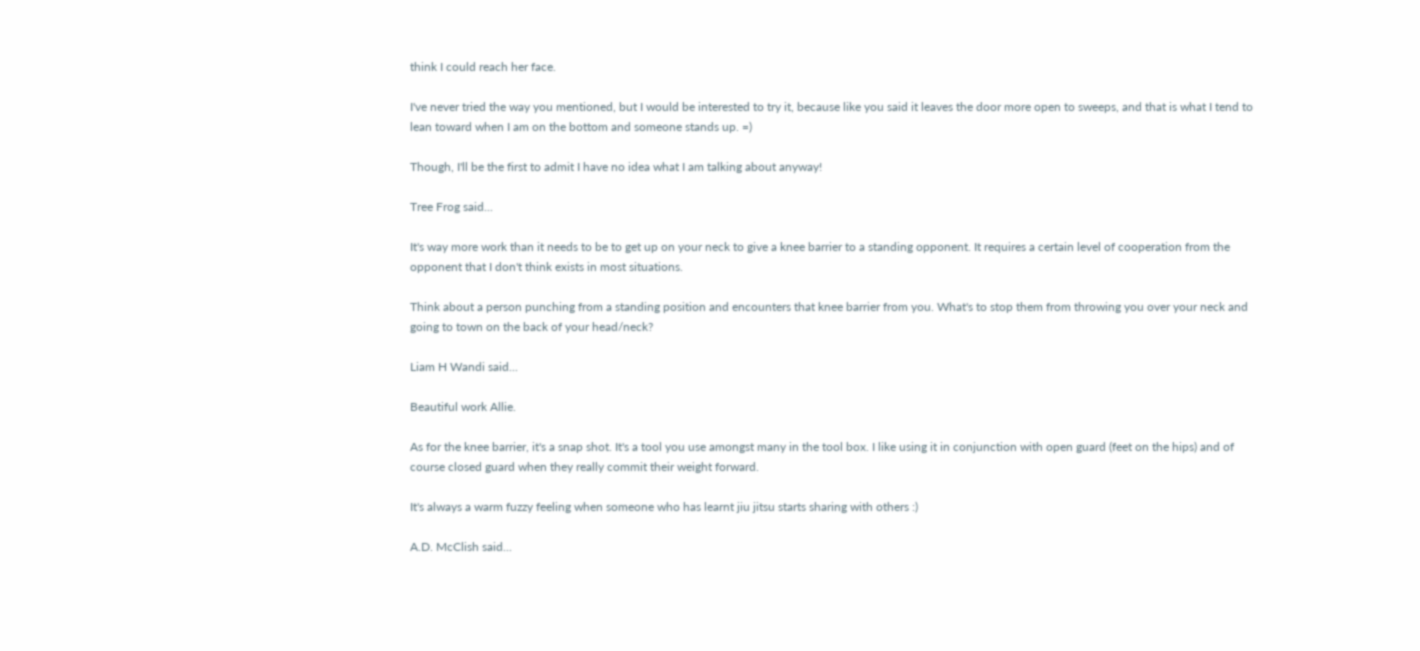think I could reach her face.

I've never tried the way you mentioned, but I would be interested to try it, because like you said it leaves the door more open to sweeps, and that is what I tend to lean toward when I am on the bottom and someone stands up. =)

Though, I'll be the first to admit I have no idea what I am talking about anyway!

Tree Frog said...

It's way more work than it needs to be to get up on your neck to give a knee barrier to a standing opponent. It requires a certain level of cooperation from the opponent that I don't think exists in most situations.

Think about a person punching from a standing position and encounters that knee barrier from you. What's to stop them from throwing you over your neck and going to town on the back of your head/neck?

Liam H Wandi said...

Beautiful work Allie.

As for the knee barrier, it's a snap shot. It's a tool you use amongst many in the tool box. I like using it in conjunction with open guard (feet on the hips) and of course closed guard when they really commit their weight forward.

It's always a warm fuzzy feeling when someone who has learnt jiu jitsu starts sharing with others :)

A.D. McClish said...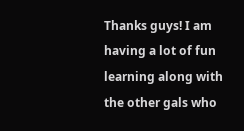Thanks guys! I am having a lot of fun learning along with the other gals who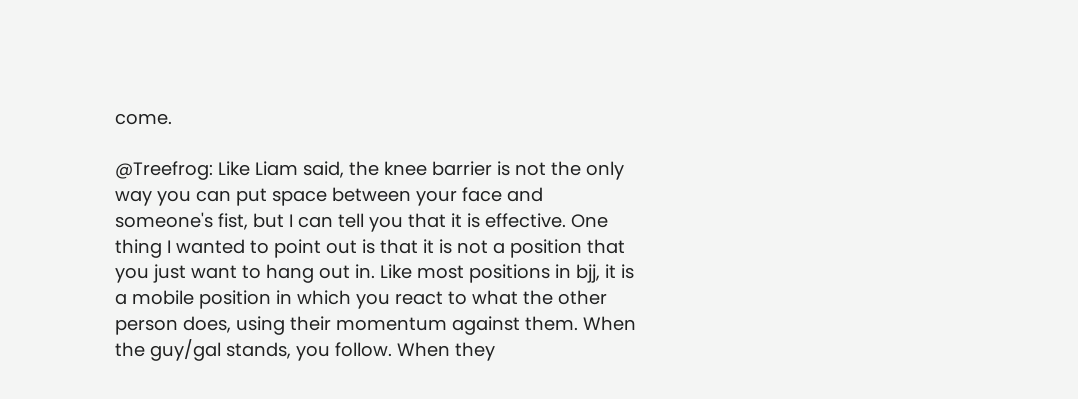come.

@Treefrog: Like Liam said, the knee barrier is not the only way you can put space between your face and someone's fist, but I can tell you that it is effective. One thing I wanted to point out is that it is not a position that you just want to hang out in. Like most positions in bjj, it is a mobile position in which you react to what the other person does, using their momentum against them. When the guy/gal stands, you follow. When they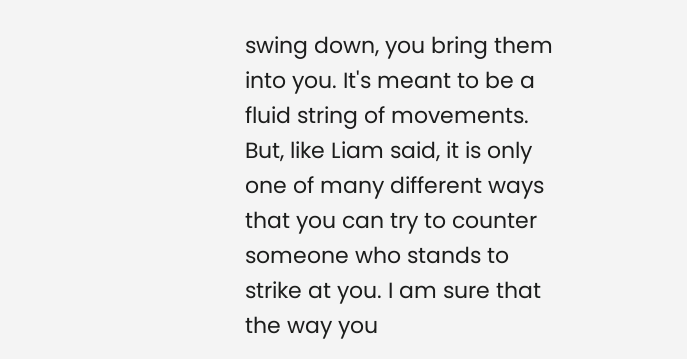swing down, you bring them into you. It's meant to be a fluid string of movements. But, like Liam said, it is only one of many different ways that you can try to counter someone who stands to strike at you. I am sure that the way you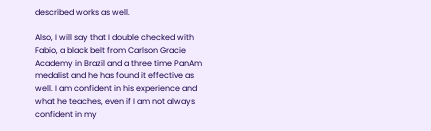described works as well.

Also, I will say that I double checked with Fabio, a black belt from Carlson Gracie Academy in Brazil and a three time PanAm medalist and he has found it effective as well. I am confident in his experience and what he teaches, even if I am not always confident in my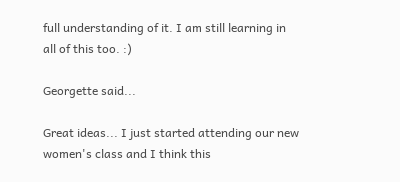full understanding of it. I am still learning in all of this too. :)

Georgette said...

Great ideas... I just started attending our new women's class and I think this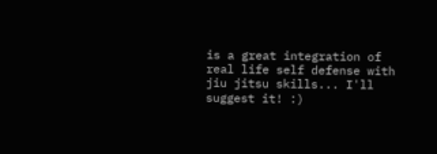is a great integration of real life self defense with jiu jitsu skills... I'll suggest it! :)